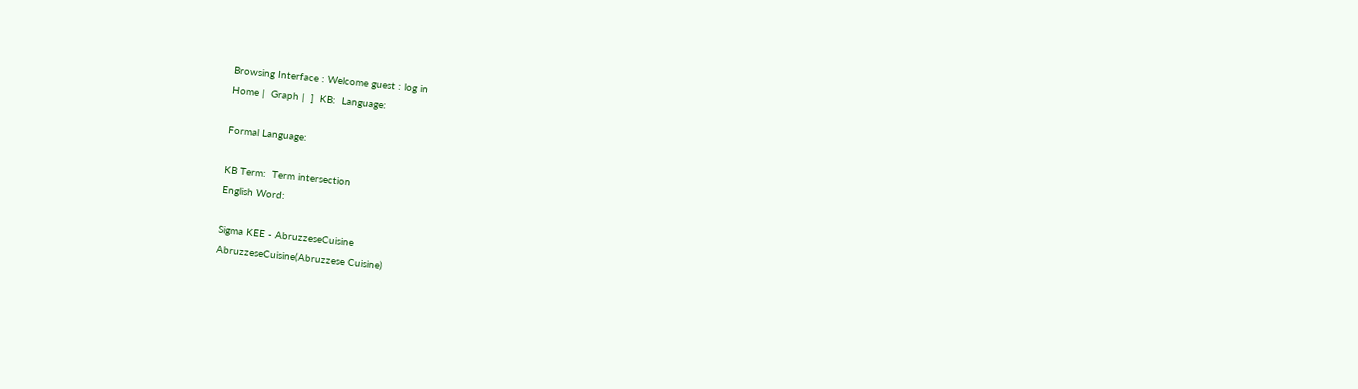Browsing Interface : Welcome guest : log in
Home |  Graph |  ]  KB:  Language:

Formal Language:

KB Term:  Term intersection
English Word:

Sigma KEE - AbruzzeseCuisine
AbruzzeseCuisine(Abruzzese Cuisine)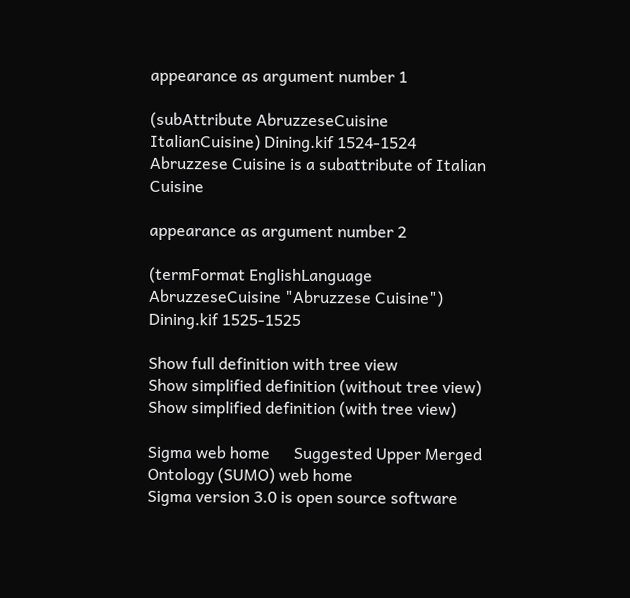appearance as argument number 1

(subAttribute AbruzzeseCuisine ItalianCuisine) Dining.kif 1524-1524 Abruzzese Cuisine is a subattribute of Italian Cuisine

appearance as argument number 2

(termFormat EnglishLanguage AbruzzeseCuisine "Abruzzese Cuisine") Dining.kif 1525-1525

Show full definition with tree view
Show simplified definition (without tree view)
Show simplified definition (with tree view)

Sigma web home      Suggested Upper Merged Ontology (SUMO) web home
Sigma version 3.0 is open source software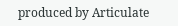produced by Articulate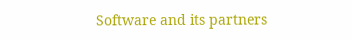Software and its partners